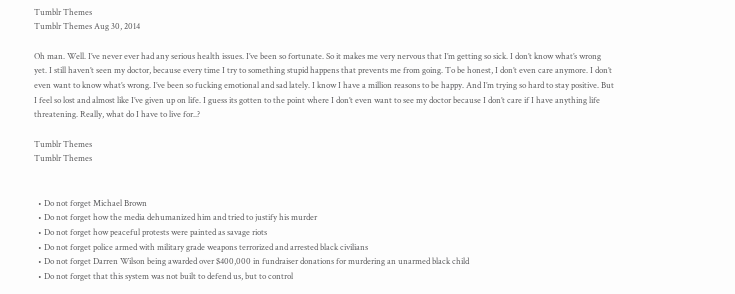Tumblr Themes
Tumblr Themes Aug 30, 2014

Oh man. Well. I’ve never ever had any serious health issues. I’ve been so fortunate. So it makes me very nervous that I’m getting so sick. I don’t know what’s wrong yet. I still haven’t seen my doctor, because every time I try to something stupid happens that prevents me from going. To be honest, I don’t even care anymore. I don’t even want to know what’s wrong. I’ve been so fucking emotional and sad lately. I know I have a million reasons to be happy. And I’m trying so hard to stay positive. But I feel so lost and almost like I’ve given up on life. I guess its gotten to the point where I don’t even want to see my doctor because I don’t care if I have anything life threatening. Really, what do I have to live for..?

Tumblr Themes
Tumblr Themes


  • Do not forget Michael Brown
  • Do not forget how the media dehumanized him and tried to justify his murder
  • Do not forget how peaceful protests were painted as savage riots
  • Do not forget police armed with military grade weapons terrorized and arrested black civilians
  • Do not forget Darren Wilson being awarded over $400,000 in fundraiser donations for murdering an unarmed black child
  • Do not forget that this system was not built to defend us, but to control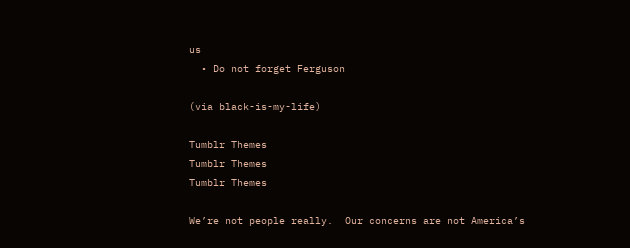us
  • Do not forget Ferguson

(via black-is-my-life)

Tumblr Themes
Tumblr Themes
Tumblr Themes

We’re not people really.  Our concerns are not America’s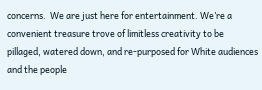concerns.  We are just here for entertainment. We’re a convenient treasure trove of limitless creativity to be pillaged, watered down, and re-purposed for White audiences and the people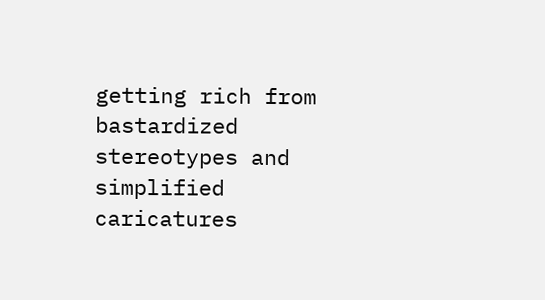getting rich from bastardized stereotypes and simplified caricatures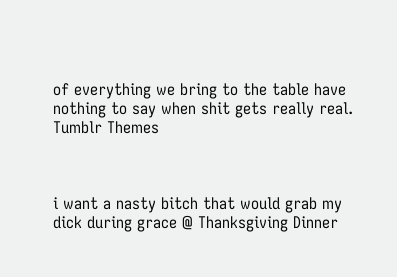of everything we bring to the table have nothing to say when shit gets really real.
Tumblr Themes



i want a nasty bitch that would grab my dick during grace @ Thanksgiving Dinner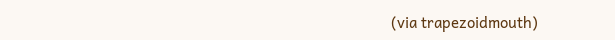(via trapezoidmouth)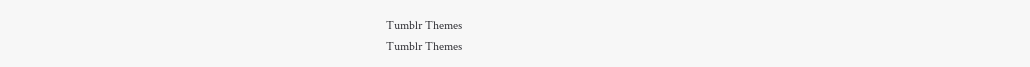Tumblr Themes
Tumblr Themes